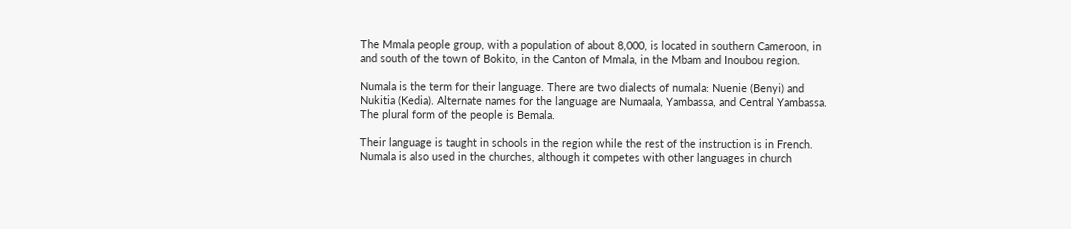The Mmala people group, with a population of about 8,000, is located in southern Cameroon, in and south of the town of Bokito, in the Canton of Mmala, in the Mbam and Inoubou region.

Numala is the term for their language. There are two dialects of numala: Nuenie (Benyi) and Nukitia (Kedia). Alternate names for the language are Numaala, Yambassa, and Central Yambassa.  The plural form of the people is Bemala.

Their language is taught in schools in the region while the rest of the instruction is in French.  Numala is also used in the churches, although it competes with other languages in church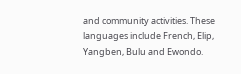and community activities. These languages include French, Elip, Yangben, Bulu and Ewondo.